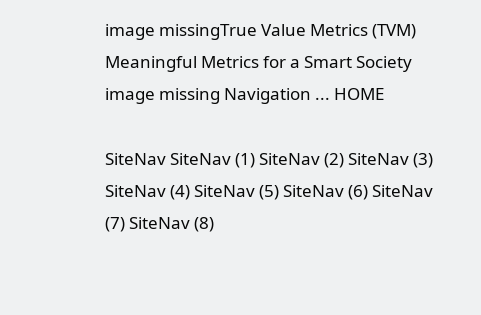image missingTrue Value Metrics (TVM)
Meaningful Metrics for a Smart Society
image missing Navigation ... HOME

SiteNav SiteNav (1) SiteNav (2) SiteNav (3) SiteNav (4) SiteNav (5) SiteNav (6) SiteNav (7) SiteNav (8)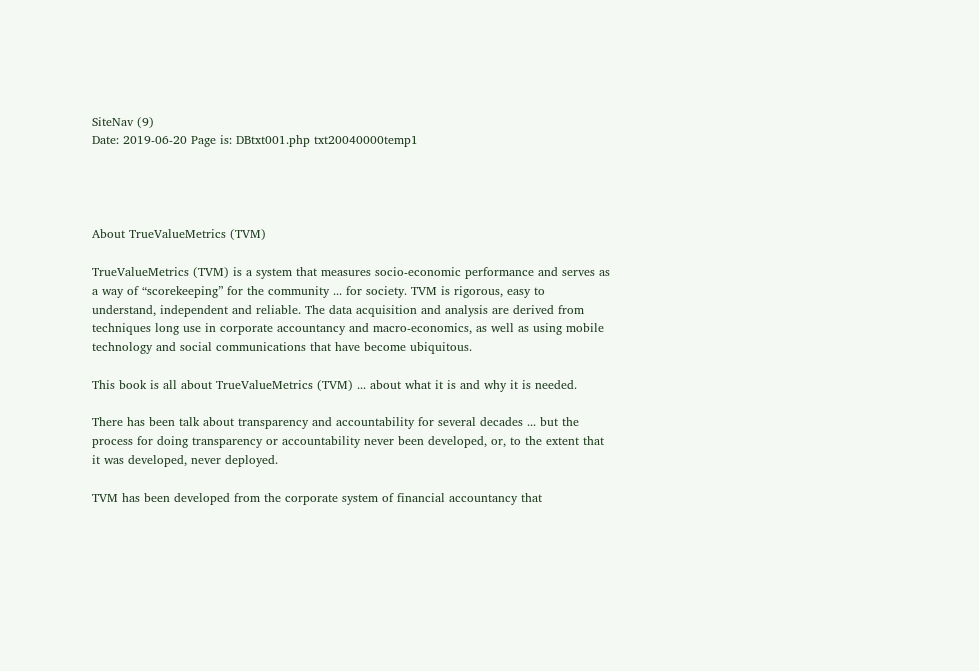SiteNav (9)
Date: 2019-06-20 Page is: DBtxt001.php txt20040000temp1




About TrueValueMetrics (TVM)

TrueValueMetrics (TVM) is a system that measures socio-economic performance and serves as a way of “scorekeeping” for the community ... for society. TVM is rigorous, easy to understand, independent and reliable. The data acquisition and analysis are derived from techniques long use in corporate accountancy and macro-economics, as well as using mobile technology and social communications that have become ubiquitous.

This book is all about TrueValueMetrics (TVM) ... about what it is and why it is needed.

There has been talk about transparency and accountability for several decades ... but the process for doing transparency or accountability never been developed, or, to the extent that it was developed, never deployed.

TVM has been developed from the corporate system of financial accountancy that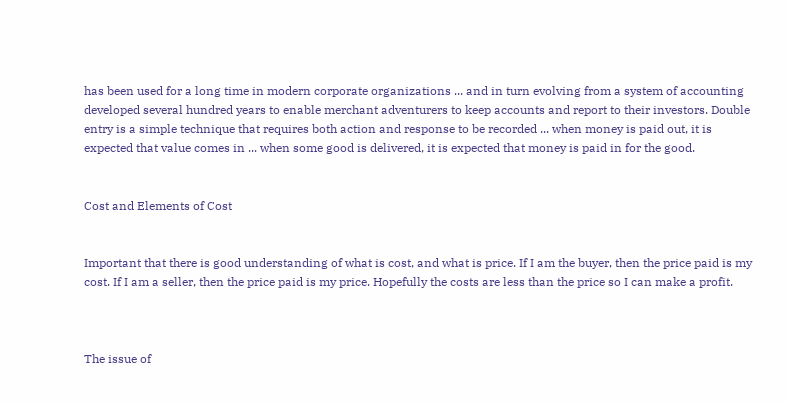has been used for a long time in modern corporate organizations ... and in turn evolving from a system of accounting developed several hundred years to enable merchant adventurers to keep accounts and report to their investors. Double entry is a simple technique that requires both action and response to be recorded ... when money is paid out, it is expected that value comes in ... when some good is delivered, it is expected that money is paid in for the good.


Cost and Elements of Cost


Important that there is good understanding of what is cost, and what is price. If I am the buyer, then the price paid is my cost. If I am a seller, then the price paid is my price. Hopefully the costs are less than the price so I can make a profit.



The issue of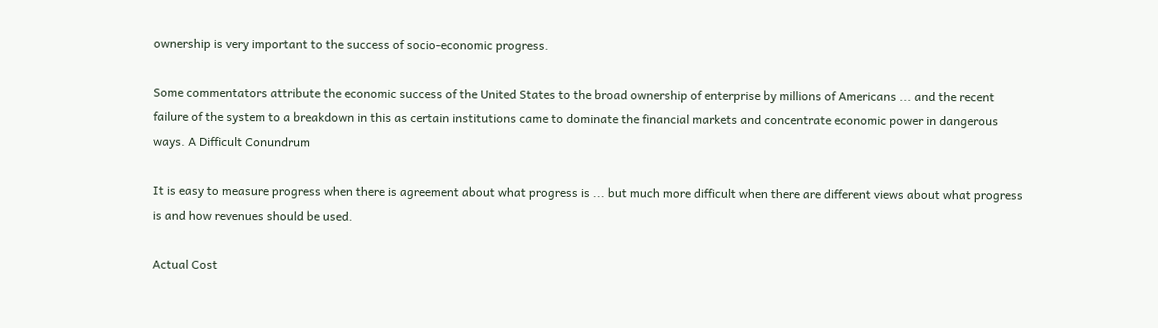ownership is very important to the success of socio-economic progress.

Some commentators attribute the economic success of the United States to the broad ownership of enterprise by millions of Americans ... and the recent failure of the system to a breakdown in this as certain institutions came to dominate the financial markets and concentrate economic power in dangerous ways. A Difficult Conundrum

It is easy to measure progress when there is agreement about what progress is ... but much more difficult when there are different views about what progress is and how revenues should be used.

Actual Cost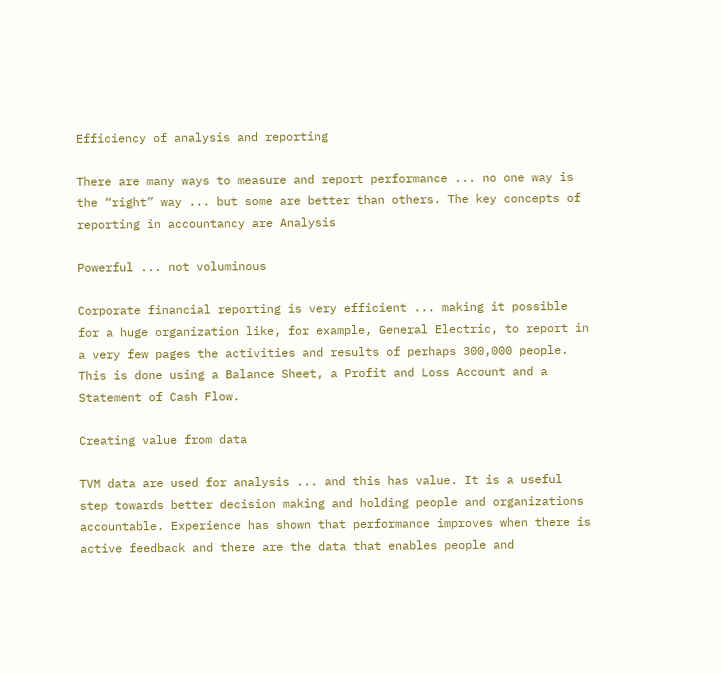Efficiency of analysis and reporting

There are many ways to measure and report performance ... no one way is the “right” way ... but some are better than others. The key concepts of reporting in accountancy are Analysis

Powerful ... not voluminous

Corporate financial reporting is very efficient ... making it possible for a huge organization like, for example, General Electric, to report in a very few pages the activities and results of perhaps 300,000 people. This is done using a Balance Sheet, a Profit and Loss Account and a Statement of Cash Flow.

Creating value from data

TVM data are used for analysis ... and this has value. It is a useful step towards better decision making and holding people and organizations accountable. Experience has shown that performance improves when there is active feedback and there are the data that enables people and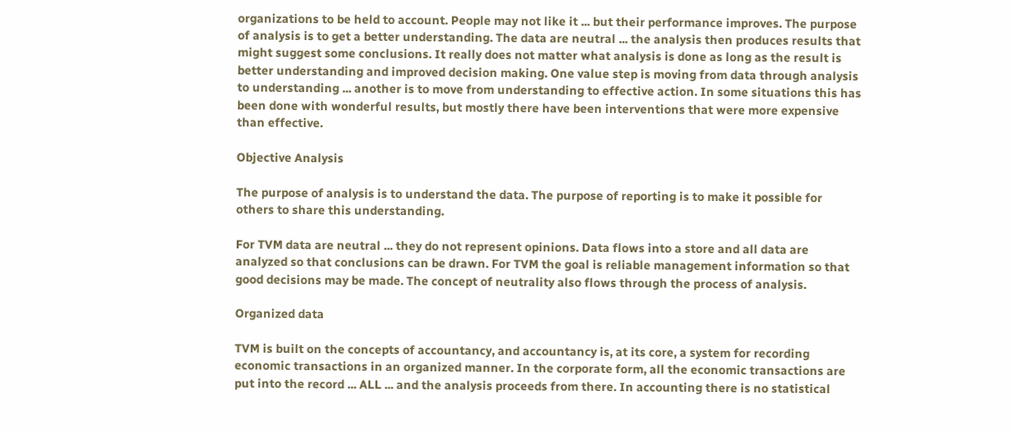organizations to be held to account. People may not like it ... but their performance improves. The purpose of analysis is to get a better understanding. The data are neutral ... the analysis then produces results that might suggest some conclusions. It really does not matter what analysis is done as long as the result is better understanding and improved decision making. One value step is moving from data through analysis to understanding ... another is to move from understanding to effective action. In some situations this has been done with wonderful results, but mostly there have been interventions that were more expensive than effective.

Objective Analysis

The purpose of analysis is to understand the data. The purpose of reporting is to make it possible for others to share this understanding.

For TVM data are neutral ... they do not represent opinions. Data flows into a store and all data are analyzed so that conclusions can be drawn. For TVM the goal is reliable management information so that good decisions may be made. The concept of neutrality also flows through the process of analysis.

Organized data

TVM is built on the concepts of accountancy, and accountancy is, at its core, a system for recording economic transactions in an organized manner. In the corporate form, all the economic transactions are put into the record ... ALL ... and the analysis proceeds from there. In accounting there is no statistical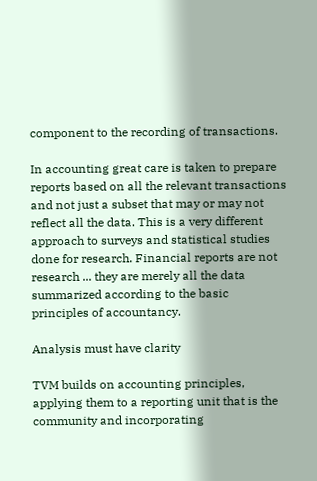component to the recording of transactions.

In accounting great care is taken to prepare reports based on all the relevant transactions and not just a subset that may or may not reflect all the data. This is a very different approach to surveys and statistical studies done for research. Financial reports are not research ... they are merely all the data summarized according to the basic principles of accountancy.

Analysis must have clarity

TVM builds on accounting principles, applying them to a reporting unit that is the community and incorporating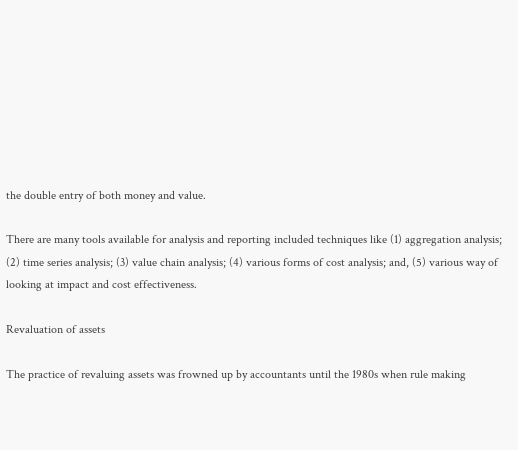the double entry of both money and value.

There are many tools available for analysis and reporting included techniques like (1) aggregation analysis; (2) time series analysis; (3) value chain analysis; (4) various forms of cost analysis; and, (5) various way of looking at impact and cost effectiveness.

Revaluation of assets

The practice of revaluing assets was frowned up by accountants until the 1980s when rule making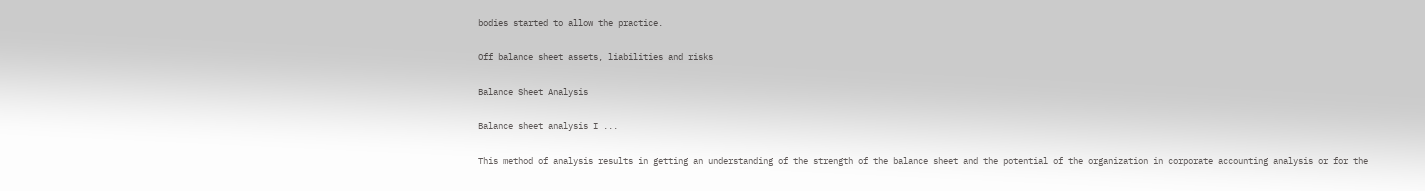bodies started to allow the practice.

Off balance sheet assets, liabilities and risks

Balance Sheet Analysis

Balance sheet analysis I ...

This method of analysis results in getting an understanding of the strength of the balance sheet and the potential of the organization in corporate accounting analysis or for the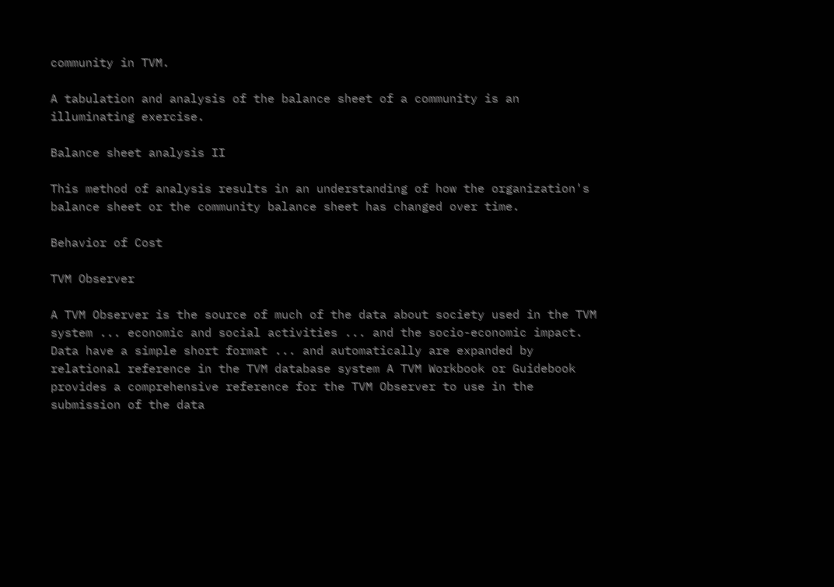community in TVM.

A tabulation and analysis of the balance sheet of a community is an illuminating exercise.

Balance sheet analysis II

This method of analysis results in an understanding of how the organization's balance sheet or the community balance sheet has changed over time.

Behavior of Cost

TVM Observer

A TVM Observer is the source of much of the data about society used in the TVM system ... economic and social activities ... and the socio-economic impact. Data have a simple short format ... and automatically are expanded by relational reference in the TVM database system A TVM Workbook or Guidebook provides a comprehensive reference for the TVM Observer to use in the submission of the data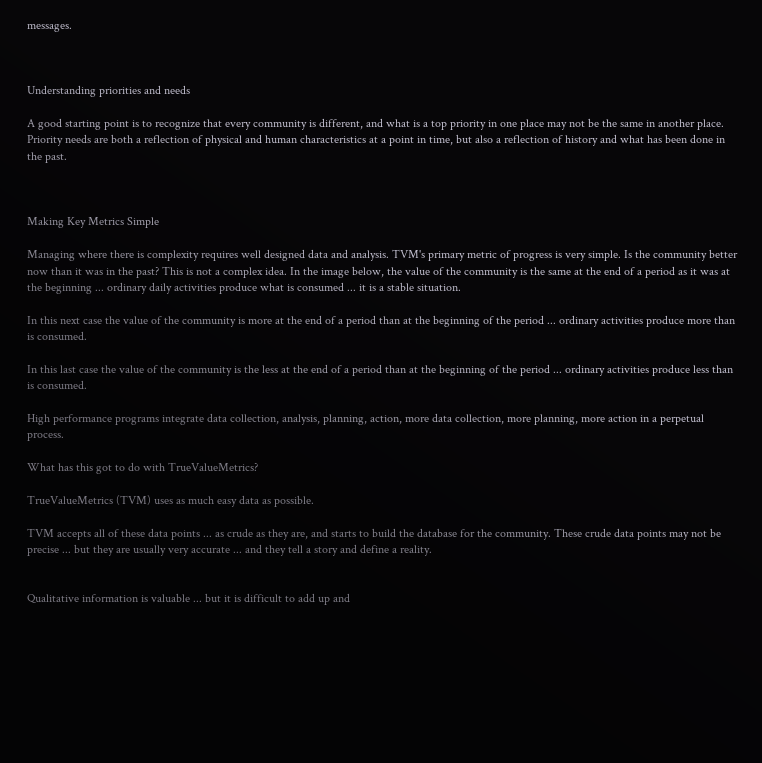messages.



Understanding priorities and needs

A good starting point is to recognize that every community is different, and what is a top priority in one place may not be the same in another place. Priority needs are both a reflection of physical and human characteristics at a point in time, but also a reflection of history and what has been done in the past.



Making Key Metrics Simple

Managing where there is complexity requires well designed data and analysis. TVM's primary metric of progress is very simple. Is the community better now than it was in the past? This is not a complex idea. In the image below, the value of the community is the same at the end of a period as it was at the beginning ... ordinary daily activities produce what is consumed ... it is a stable situation.

In this next case the value of the community is more at the end of a period than at the beginning of the period ... ordinary activities produce more than is consumed.

In this last case the value of the community is the less at the end of a period than at the beginning of the period ... ordinary activities produce less than is consumed.

High performance programs integrate data collection, analysis, planning, action, more data collection, more planning, more action in a perpetual process.

What has this got to do with TrueValueMetrics?

TrueValueMetrics (TVM) uses as much easy data as possible.

TVM accepts all of these data points ... as crude as they are, and starts to build the database for the community. These crude data points may not be precise ... but they are usually very accurate ... and they tell a story and define a reality.


Qualitative information is valuable ... but it is difficult to add up and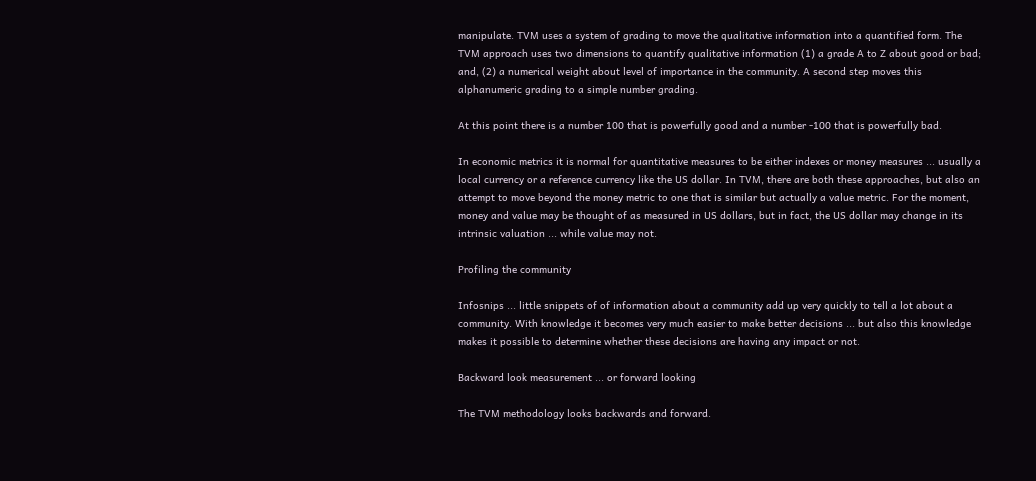manipulate. TVM uses a system of grading to move the qualitative information into a quantified form. The TVM approach uses two dimensions to quantify qualitative information (1) a grade A to Z about good or bad; and, (2) a numerical weight about level of importance in the community. A second step moves this alphanumeric grading to a simple number grading.

At this point there is a number 100 that is powerfully good and a number -100 that is powerfully bad.

In economic metrics it is normal for quantitative measures to be either indexes or money measures ... usually a local currency or a reference currency like the US dollar. In TVM, there are both these approaches, but also an attempt to move beyond the money metric to one that is similar but actually a value metric. For the moment, money and value may be thought of as measured in US dollars, but in fact, the US dollar may change in its intrinsic valuation ... while value may not.

Profiling the community

Infosnips ... little snippets of of information about a community add up very quickly to tell a lot about a community. With knowledge it becomes very much easier to make better decisions ... but also this knowledge makes it possible to determine whether these decisions are having any impact or not.

Backward look measurement ... or forward looking

The TVM methodology looks backwards and forward.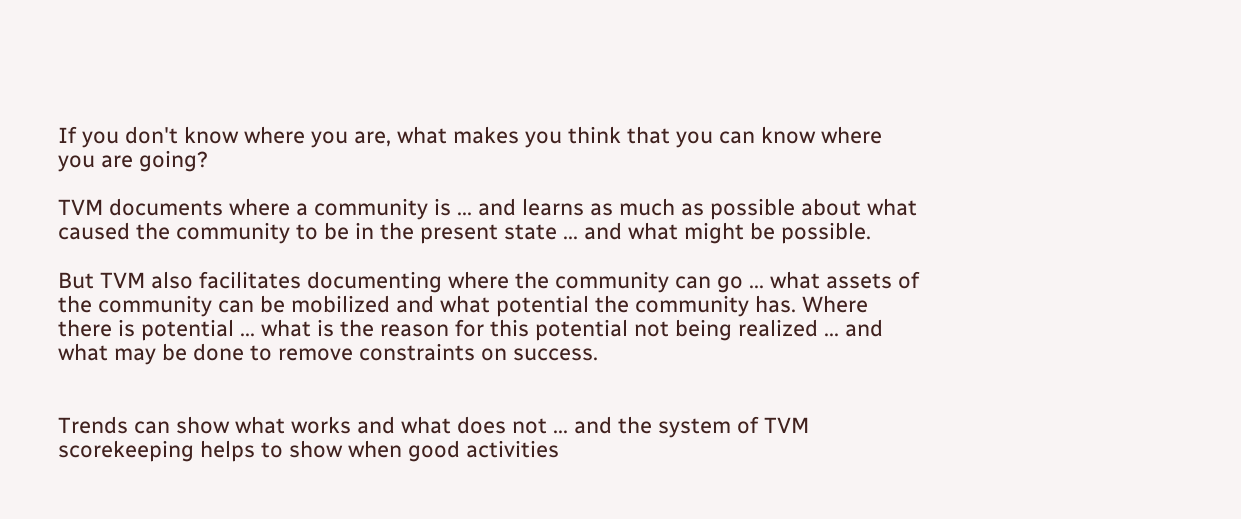If you don't know where you are, what makes you think that you can know where you are going?

TVM documents where a community is ... and learns as much as possible about what caused the community to be in the present state ... and what might be possible.

But TVM also facilitates documenting where the community can go ... what assets of the community can be mobilized and what potential the community has. Where there is potential ... what is the reason for this potential not being realized ... and what may be done to remove constraints on success.


Trends can show what works and what does not ... and the system of TVM scorekeeping helps to show when good activities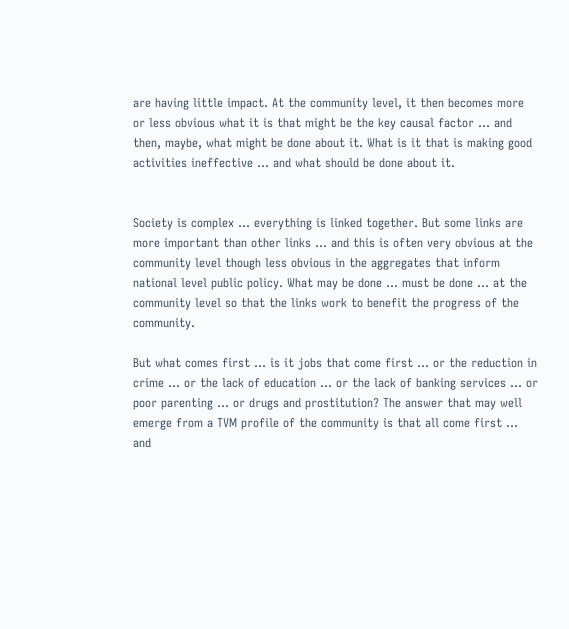are having little impact. At the community level, it then becomes more or less obvious what it is that might be the key causal factor ... and then, maybe, what might be done about it. What is it that is making good activities ineffective ... and what should be done about it.


Society is complex ... everything is linked together. But some links are more important than other links ... and this is often very obvious at the community level though less obvious in the aggregates that inform national level public policy. What may be done ... must be done ... at the community level so that the links work to benefit the progress of the community.

But what comes first ... is it jobs that come first ... or the reduction in crime ... or the lack of education ... or the lack of banking services ... or poor parenting ... or drugs and prostitution? The answer that may well emerge from a TVM profile of the community is that all come first ... and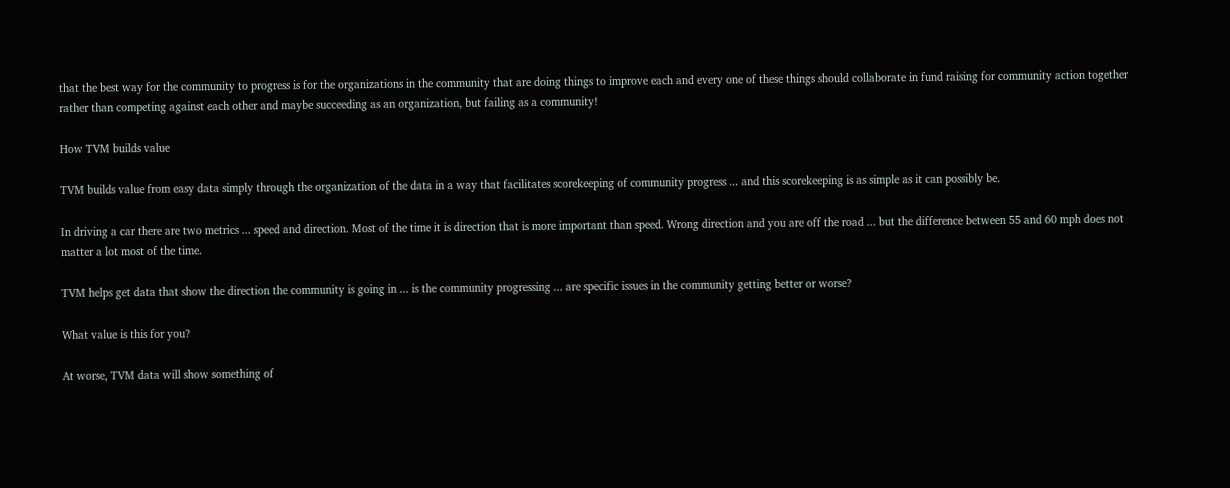that the best way for the community to progress is for the organizations in the community that are doing things to improve each and every one of these things should collaborate in fund raising for community action together rather than competing against each other and maybe succeeding as an organization, but failing as a community!

How TVM builds value

TVM builds value from easy data simply through the organization of the data in a way that facilitates scorekeeping of community progress ... and this scorekeeping is as simple as it can possibly be.

In driving a car there are two metrics ... speed and direction. Most of the time it is direction that is more important than speed. Wrong direction and you are off the road ... but the difference between 55 and 60 mph does not matter a lot most of the time.

TVM helps get data that show the direction the community is going in ... is the community progressing ... are specific issues in the community getting better or worse?

What value is this for you?

At worse, TVM data will show something of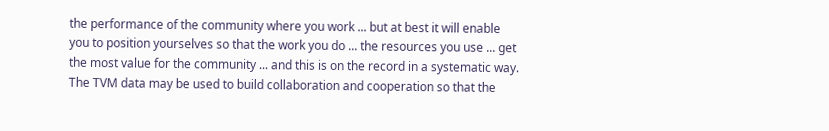the performance of the community where you work ... but at best it will enable you to position yourselves so that the work you do ... the resources you use ... get the most value for the community ... and this is on the record in a systematic way. The TVM data may be used to build collaboration and cooperation so that the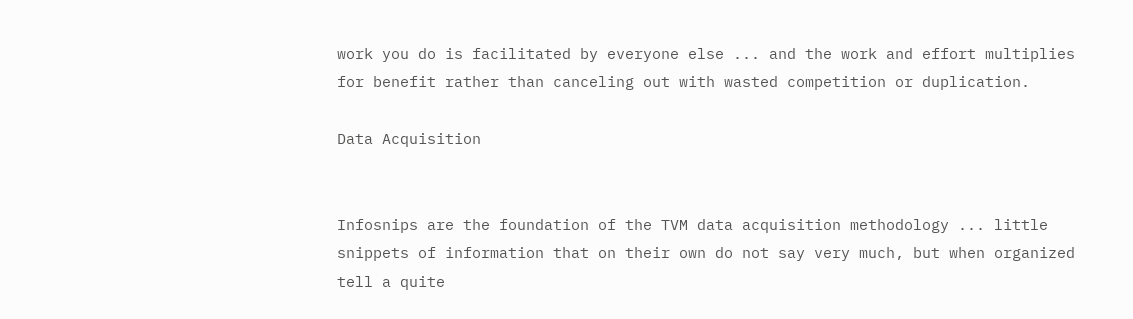work you do is facilitated by everyone else ... and the work and effort multiplies for benefit rather than canceling out with wasted competition or duplication.

Data Acquisition


Infosnips are the foundation of the TVM data acquisition methodology ... little snippets of information that on their own do not say very much, but when organized tell a quite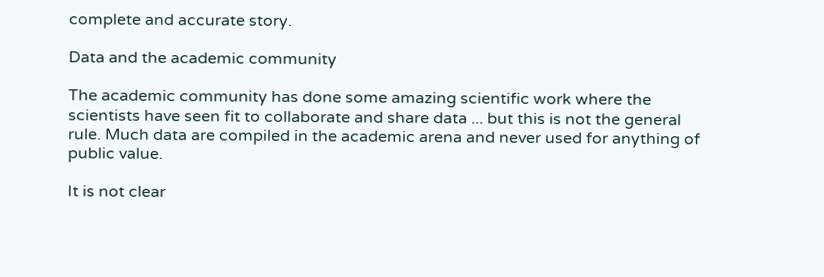complete and accurate story.

Data and the academic community

The academic community has done some amazing scientific work where the scientists have seen fit to collaborate and share data ... but this is not the general rule. Much data are compiled in the academic arena and never used for anything of public value.

It is not clear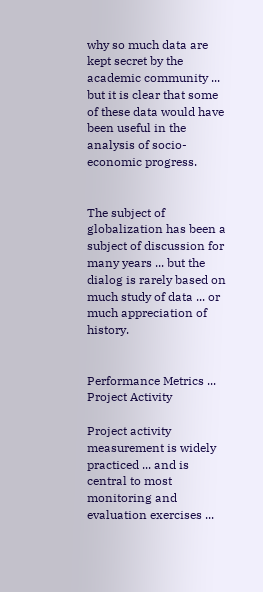why so much data are kept secret by the academic community ... but it is clear that some of these data would have been useful in the analysis of socio-economic progress.


The subject of globalization has been a subject of discussion for many years ... but the dialog is rarely based on much study of data ... or much appreciation of history.


Performance Metrics ... Project Activity

Project activity measurement is widely practiced ... and is central to most monitoring and evaluation exercises ...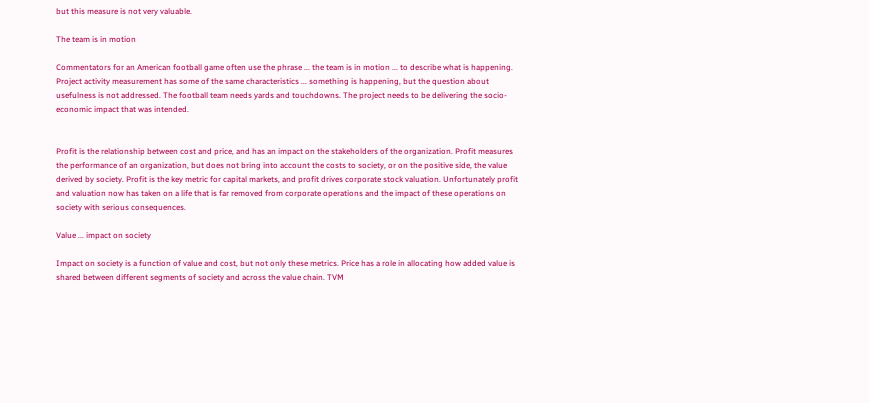but this measure is not very valuable.

The team is in motion

Commentators for an American football game often use the phrase ... the team is in motion ... to describe what is happening. Project activity measurement has some of the same characteristics ... something is happening, but the question about usefulness is not addressed. The football team needs yards and touchdowns. The project needs to be delivering the socio-economic impact that was intended.


Profit is the relationship between cost and price, and has an impact on the stakeholders of the organization. Profit measures the performance of an organization, but does not bring into account the costs to society, or on the positive side, the value derived by society. Profit is the key metric for capital markets, and profit drives corporate stock valuation. Unfortunately profit and valuation now has taken on a life that is far removed from corporate operations and the impact of these operations on society with serious consequences.

Value ... impact on society

Impact on society is a function of value and cost, but not only these metrics. Price has a role in allocating how added value is shared between different segments of society and across the value chain. TVM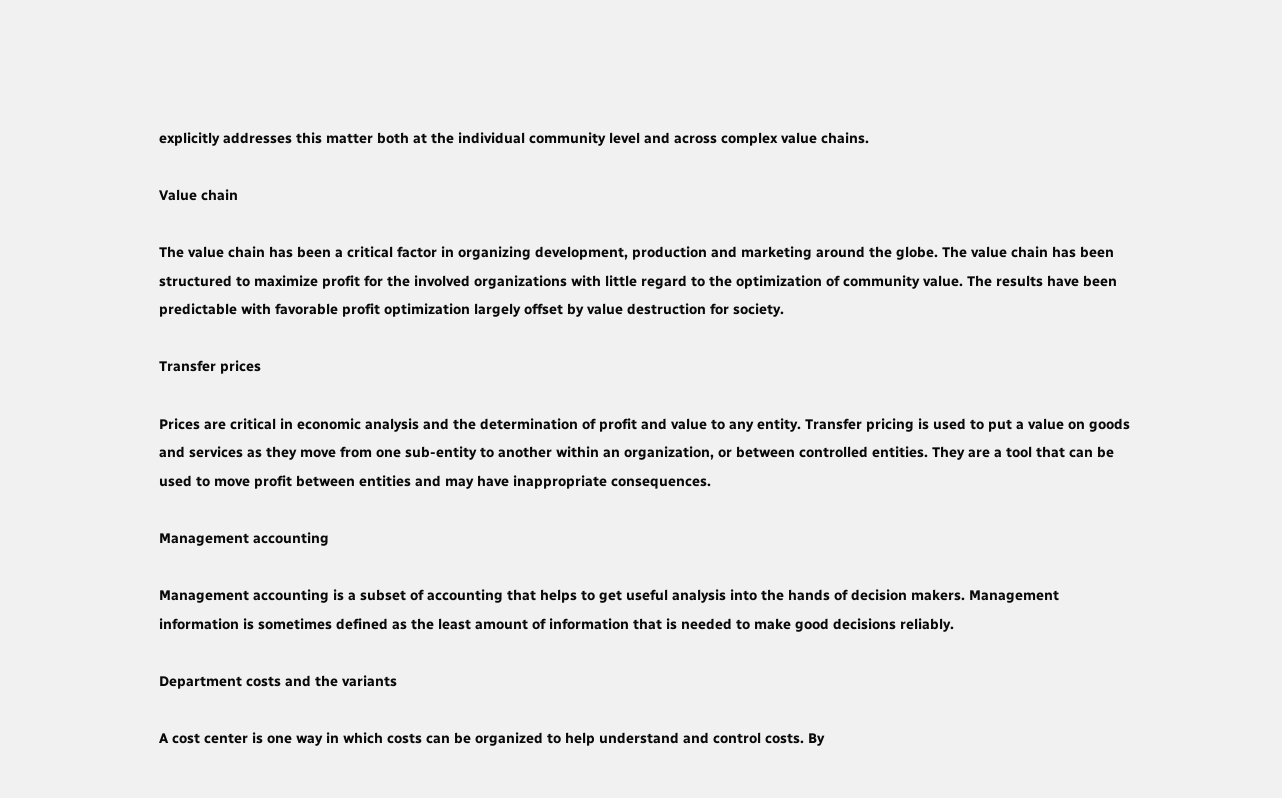explicitly addresses this matter both at the individual community level and across complex value chains.

Value chain

The value chain has been a critical factor in organizing development, production and marketing around the globe. The value chain has been structured to maximize profit for the involved organizations with little regard to the optimization of community value. The results have been predictable with favorable profit optimization largely offset by value destruction for society.

Transfer prices

Prices are critical in economic analysis and the determination of profit and value to any entity. Transfer pricing is used to put a value on goods and services as they move from one sub-entity to another within an organization, or between controlled entities. They are a tool that can be used to move profit between entities and may have inappropriate consequences.

Management accounting

Management accounting is a subset of accounting that helps to get useful analysis into the hands of decision makers. Management information is sometimes defined as the least amount of information that is needed to make good decisions reliably.

Department costs and the variants

A cost center is one way in which costs can be organized to help understand and control costs. By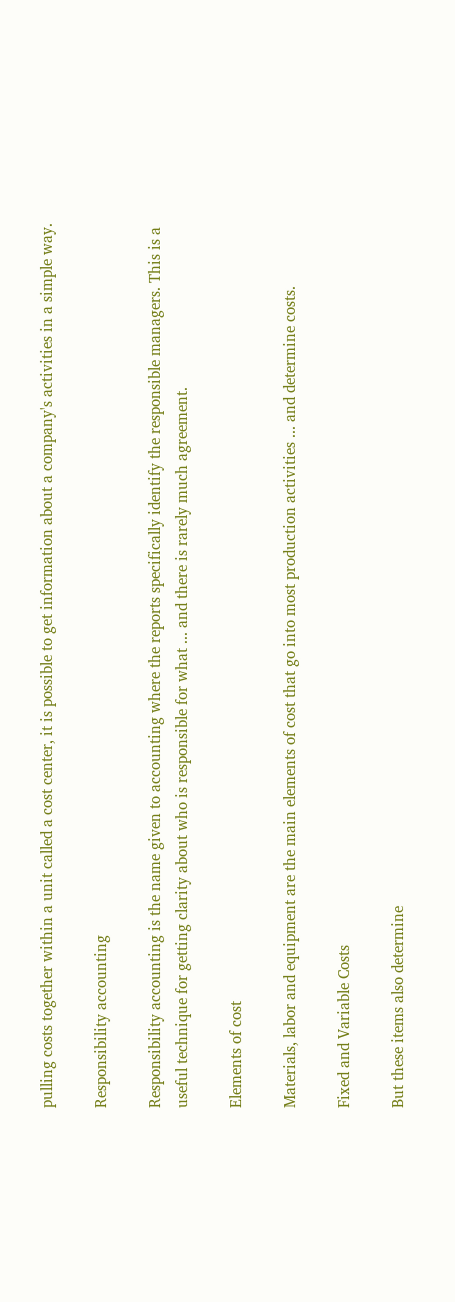pulling costs together within a unit called a cost center, it is possible to get information about a company's activities in a simple way.

Responsibility accounting

Responsibility accounting is the name given to accounting where the reports specifically identify the responsible managers. This is a useful technique for getting clarity about who is responsible for what ... and there is rarely much agreement.

Elements of cost

Materials, labor and equipment are the main elements of cost that go into most production activities ... and determine costs.

Fixed and Variable Costs

But these items also determine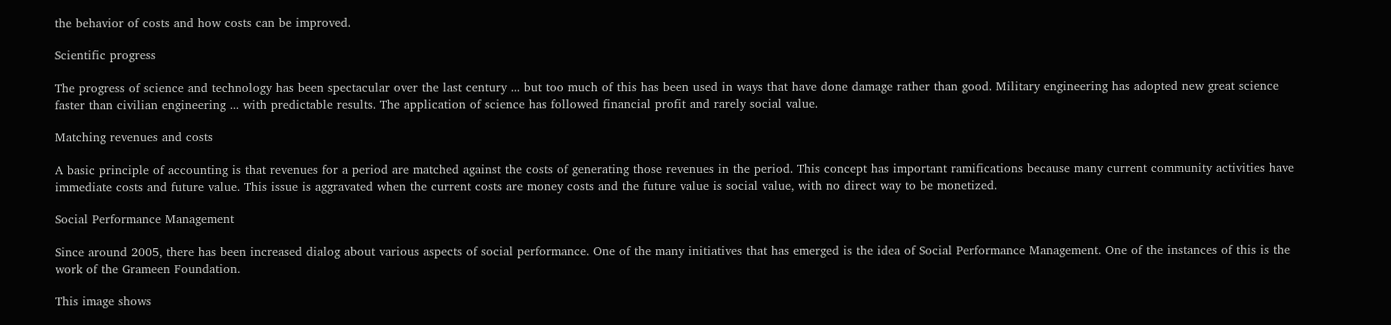the behavior of costs and how costs can be improved.

Scientific progress

The progress of science and technology has been spectacular over the last century ... but too much of this has been used in ways that have done damage rather than good. Military engineering has adopted new great science faster than civilian engineering ... with predictable results. The application of science has followed financial profit and rarely social value.

Matching revenues and costs

A basic principle of accounting is that revenues for a period are matched against the costs of generating those revenues in the period. This concept has important ramifications because many current community activities have immediate costs and future value. This issue is aggravated when the current costs are money costs and the future value is social value, with no direct way to be monetized.

Social Performance Management

Since around 2005, there has been increased dialog about various aspects of social performance. One of the many initiatives that has emerged is the idea of Social Performance Management. One of the instances of this is the work of the Grameen Foundation.

This image shows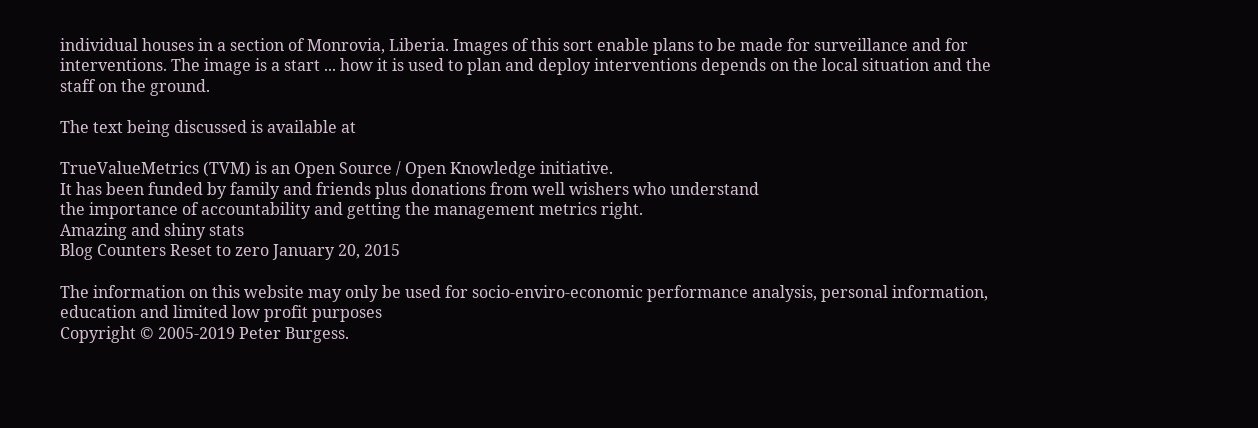individual houses in a section of Monrovia, Liberia. Images of this sort enable plans to be made for surveillance and for interventions. The image is a start ... how it is used to plan and deploy interventions depends on the local situation and the staff on the ground.

The text being discussed is available at

TrueValueMetrics (TVM) is an Open Source / Open Knowledge initiative.
It has been funded by family and friends plus donations from well wishers who understand
the importance of accountability and getting the management metrics right.
Amazing and shiny stats
Blog Counters Reset to zero January 20, 2015

The information on this website may only be used for socio-enviro-economic performance analysis, personal information, education and limited low profit purposes
Copyright © 2005-2019 Peter Burgess.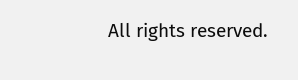All rights reserved.